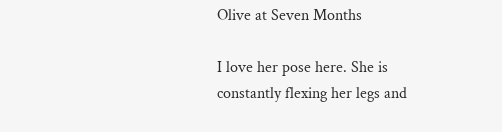Olive at Seven Months

I love her pose here. She is constantly flexing her legs and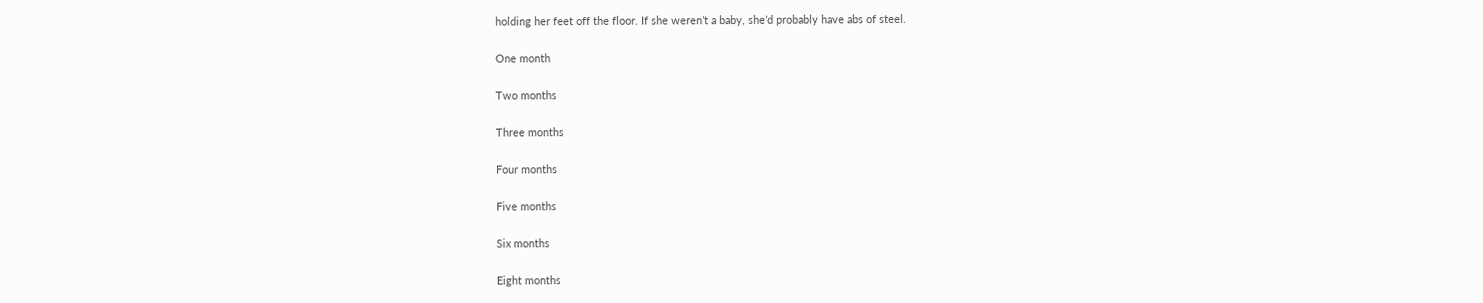holding her feet off the floor. If she weren’t a baby, she’d probably have abs of steel.

One month

Two months

Three months

Four months

Five months

Six months

Eight months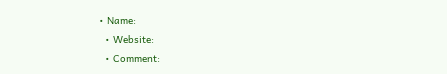• Name:
  • Website:
  • Comment: